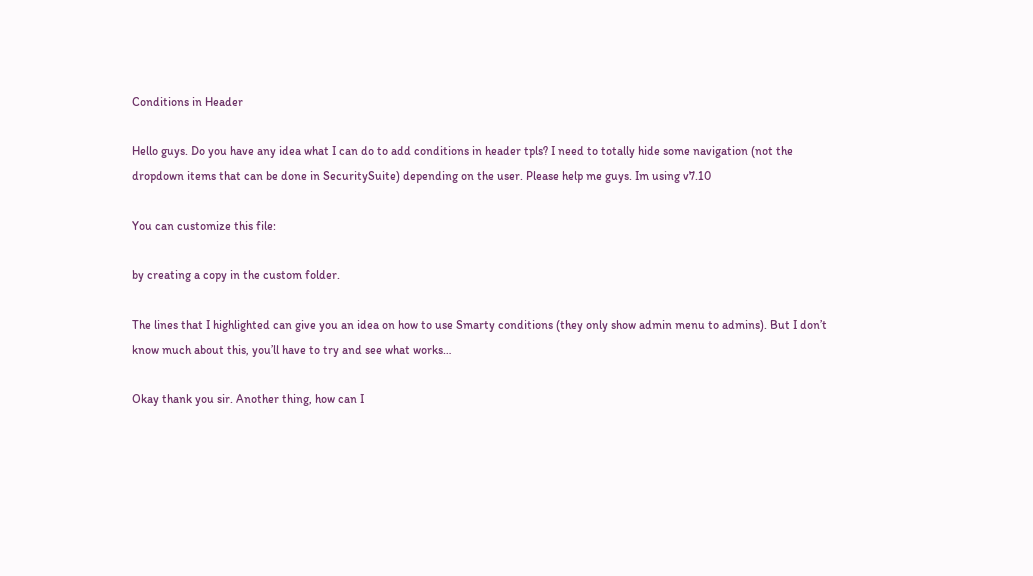Conditions in Header

Hello guys. Do you have any idea what I can do to add conditions in header tpls? I need to totally hide some navigation (not the dropdown items that can be done in SecuritySuite) depending on the user. Please help me guys. Im using v7.10

You can customize this file:

by creating a copy in the custom folder.

The lines that I highlighted can give you an idea on how to use Smarty conditions (they only show admin menu to admins). But I don’t know much about this, you’ll have to try and see what works…

Okay thank you sir. Another thing, how can I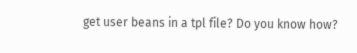get user beans in a tpl file? Do you know how?